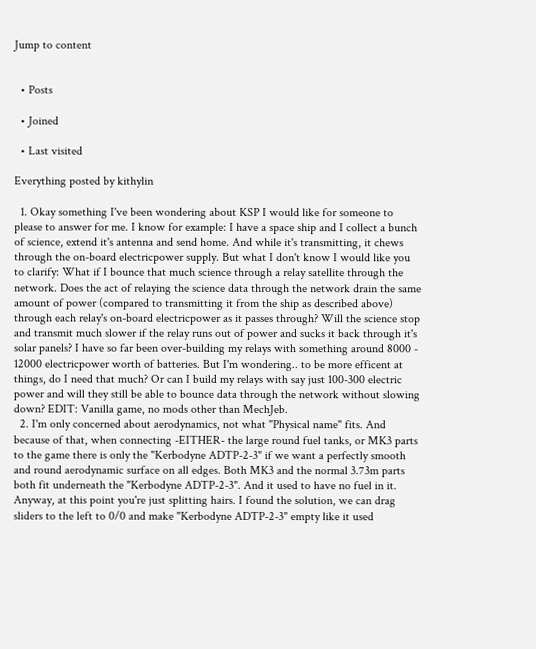Jump to content


  • Posts

  • Joined

  • Last visited

Everything posted by kithylin

  1. Okay something I've been wondering about KSP I would like for someone to please to answer for me. I know for example: I have a space ship and I collect a bunch of science, extend it's antenna and send home. And while it's transmitting, it chews through the on-board electricpower supply. But what I don't know I would like you to clarify: What if I bounce that much science through a relay satellite through the network. Does the act of relaying the science data through the network drain the same amount of power (compared to transmitting it from the ship as described above) through each relay's on-board electricpower as it passes through? Will the science stop and transmit much slower if the relay runs out of power and sucks it back through it's solar panels? I have so far been over-building my relays with something around 8000 - 12000 electricpower worth of batteries. But I'm wondering.. to be more efficent at things, do I need that much? Or can I build my relays with say just 100-300 electric power and will they still be able to bounce data through the network without slowing down? EDIT: Vanilla game, no mods other than MechJeb.
  2. I'm only concerned about aerodynamics, not what "Physical name" fits. And because of that, when connecting -EITHER- the large round fuel tanks, or MK3 parts to the game there is only the "Kerbodyne ADTP-2-3" if we want a perfectly smooth and round aerodynamic surface on all edges. Both MK3 and the normal 3.73m parts both fit underneath the "Kerbodyne ADTP-2-3". And it used to have no fuel in it. Anyway, at this point you're just splitting hairs. I found the solution, we can drag sliders to the left to 0/0 and make "Kerbodyne ADTP-2-3" empty like it used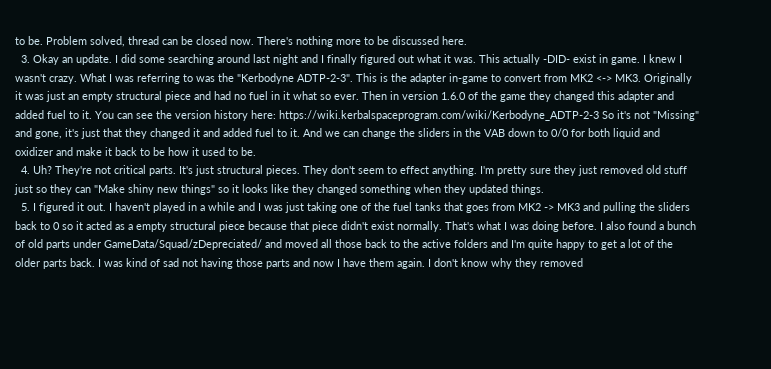to be. Problem solved, thread can be closed now. There's nothing more to be discussed here.
  3. Okay an update. I did some searching around last night and I finally figured out what it was. This actually -DID- exist in game. I knew I wasn't crazy. What I was referring to was the "Kerbodyne ADTP-2-3". This is the adapter in-game to convert from MK2 <-> MK3. Originally it was just an empty structural piece and had no fuel in it what so ever. Then in version 1.6.0 of the game they changed this adapter and added fuel to it. You can see the version history here: https://wiki.kerbalspaceprogram.com/wiki/Kerbodyne_ADTP-2-3 So it's not "Missing" and gone, it's just that they changed it and added fuel to it. And we can change the sliders in the VAB down to 0/0 for both liquid and oxidizer and make it back to be how it used to be.
  4. Uh? They're not critical parts. It's just structural pieces. They don't seem to effect anything. I'm pretty sure they just removed old stuff just so they can "Make shiny new things" so it looks like they changed something when they updated things.
  5. I figured it out. I haven't played in a while and I was just taking one of the fuel tanks that goes from MK2 -> MK3 and pulling the sliders back to 0 so it acted as a empty structural piece because that piece didn't exist normally. That's what I was doing before. I also found a bunch of old parts under GameData/Squad/zDepreciated/ and moved all those back to the active folders and I'm quite happy to get a lot of the older parts back. I was kind of sad not having those parts and now I have them again. I don't know why they removed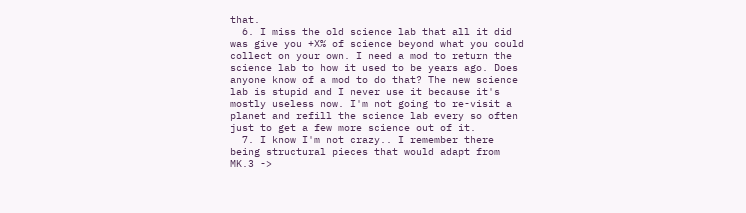that.
  6. I miss the old science lab that all it did was give you +X% of science beyond what you could collect on your own. I need a mod to return the science lab to how it used to be years ago. Does anyone know of a mod to do that? The new science lab is stupid and I never use it because it's mostly useless now. I'm not going to re-visit a planet and refill the science lab every so often just to get a few more science out of it.
  7. I know I'm not crazy.. I remember there being structural pieces that would adapt from MK.3 ->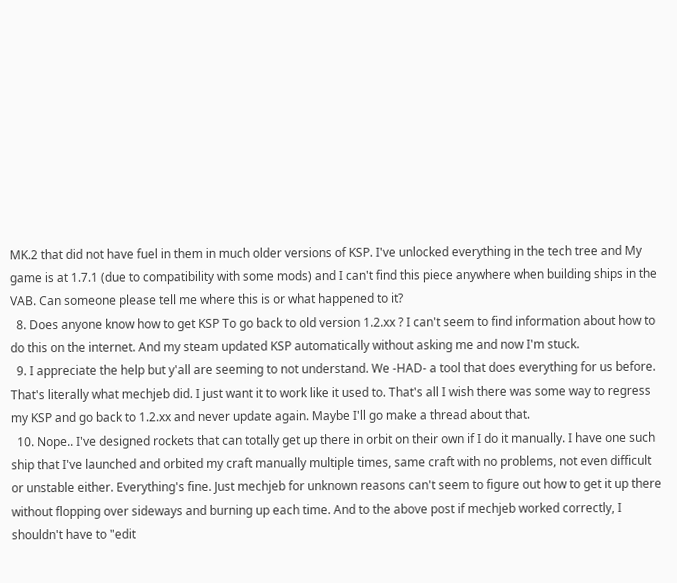MK.2 that did not have fuel in them in much older versions of KSP. I've unlocked everything in the tech tree and My game is at 1.7.1 (due to compatibility with some mods) and I can't find this piece anywhere when building ships in the VAB. Can someone please tell me where this is or what happened to it?
  8. Does anyone know how to get KSP To go back to old version 1.2.xx ? I can't seem to find information about how to do this on the internet. And my steam updated KSP automatically without asking me and now I'm stuck.
  9. I appreciate the help but y'all are seeming to not understand. We -HAD- a tool that does everything for us before. That's literally what mechjeb did. I just want it to work like it used to. That's all I wish there was some way to regress my KSP and go back to 1.2.xx and never update again. Maybe I'll go make a thread about that.
  10. Nope.. I've designed rockets that can totally get up there in orbit on their own if I do it manually. I have one such ship that I've launched and orbited my craft manually multiple times, same craft with no problems, not even difficult or unstable either. Everything's fine. Just mechjeb for unknown reasons can't seem to figure out how to get it up there without flopping over sideways and burning up each time. And to the above post if mechjeb worked correctly, I shouldn't have to "edit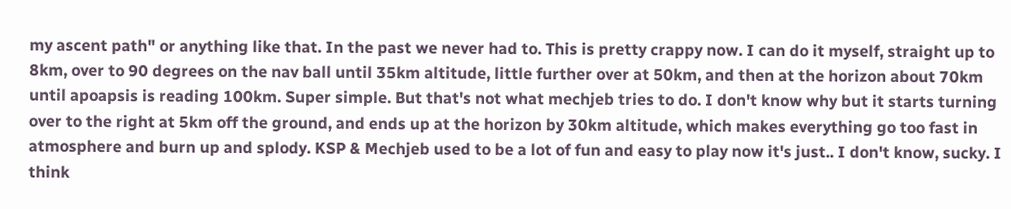my ascent path" or anything like that. In the past we never had to. This is pretty crappy now. I can do it myself, straight up to 8km, over to 90 degrees on the nav ball until 35km altitude, little further over at 50km, and then at the horizon about 70km until apoapsis is reading 100km. Super simple. But that's not what mechjeb tries to do. I don't know why but it starts turning over to the right at 5km off the ground, and ends up at the horizon by 30km altitude, which makes everything go too fast in atmosphere and burn up and splody. KSP & Mechjeb used to be a lot of fun and easy to play now it's just.. I don't know, sucky. I think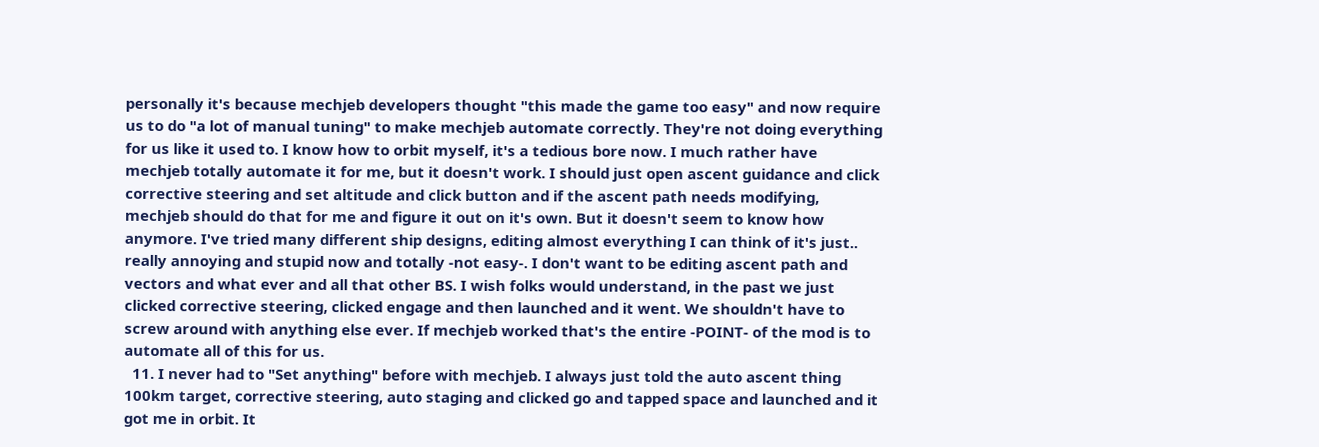personally it's because mechjeb developers thought "this made the game too easy" and now require us to do "a lot of manual tuning" to make mechjeb automate correctly. They're not doing everything for us like it used to. I know how to orbit myself, it's a tedious bore now. I much rather have mechjeb totally automate it for me, but it doesn't work. I should just open ascent guidance and click corrective steering and set altitude and click button and if the ascent path needs modifying, mechjeb should do that for me and figure it out on it's own. But it doesn't seem to know how anymore. I've tried many different ship designs, editing almost everything I can think of it's just.. really annoying and stupid now and totally -not easy-. I don't want to be editing ascent path and vectors and what ever and all that other BS. I wish folks would understand, in the past we just clicked corrective steering, clicked engage and then launched and it went. We shouldn't have to screw around with anything else ever. If mechjeb worked that's the entire -POINT- of the mod is to automate all of this for us.
  11. I never had to "Set anything" before with mechjeb. I always just told the auto ascent thing 100km target, corrective steering, auto staging and clicked go and tapped space and launched and it got me in orbit. It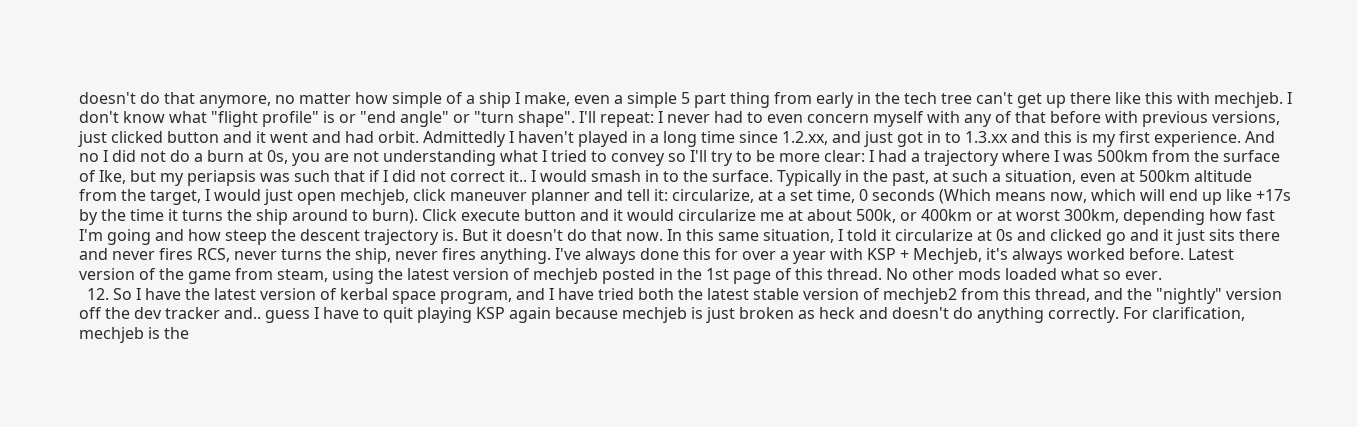doesn't do that anymore, no matter how simple of a ship I make, even a simple 5 part thing from early in the tech tree can't get up there like this with mechjeb. I don't know what "flight profile" is or "end angle" or "turn shape". I'll repeat: I never had to even concern myself with any of that before with previous versions, just clicked button and it went and had orbit. Admittedly I haven't played in a long time since 1.2.xx, and just got in to 1.3.xx and this is my first experience. And no I did not do a burn at 0s, you are not understanding what I tried to convey so I'll try to be more clear: I had a trajectory where I was 500km from the surface of Ike, but my periapsis was such that if I did not correct it.. I would smash in to the surface. Typically in the past, at such a situation, even at 500km altitude from the target, I would just open mechjeb, click maneuver planner and tell it: circularize, at a set time, 0 seconds (Which means now, which will end up like +17s by the time it turns the ship around to burn). Click execute button and it would circularize me at about 500k, or 400km or at worst 300km, depending how fast I'm going and how steep the descent trajectory is. But it doesn't do that now. In this same situation, I told it circularize at 0s and clicked go and it just sits there and never fires RCS, never turns the ship, never fires anything. I've always done this for over a year with KSP + Mechjeb, it's always worked before. Latest version of the game from steam, using the latest version of mechjeb posted in the 1st page of this thread. No other mods loaded what so ever.
  12. So I have the latest version of kerbal space program, and I have tried both the latest stable version of mechjeb2 from this thread, and the "nightly" version off the dev tracker and.. guess I have to quit playing KSP again because mechjeb is just broken as heck and doesn't do anything correctly. For clarification, mechjeb is the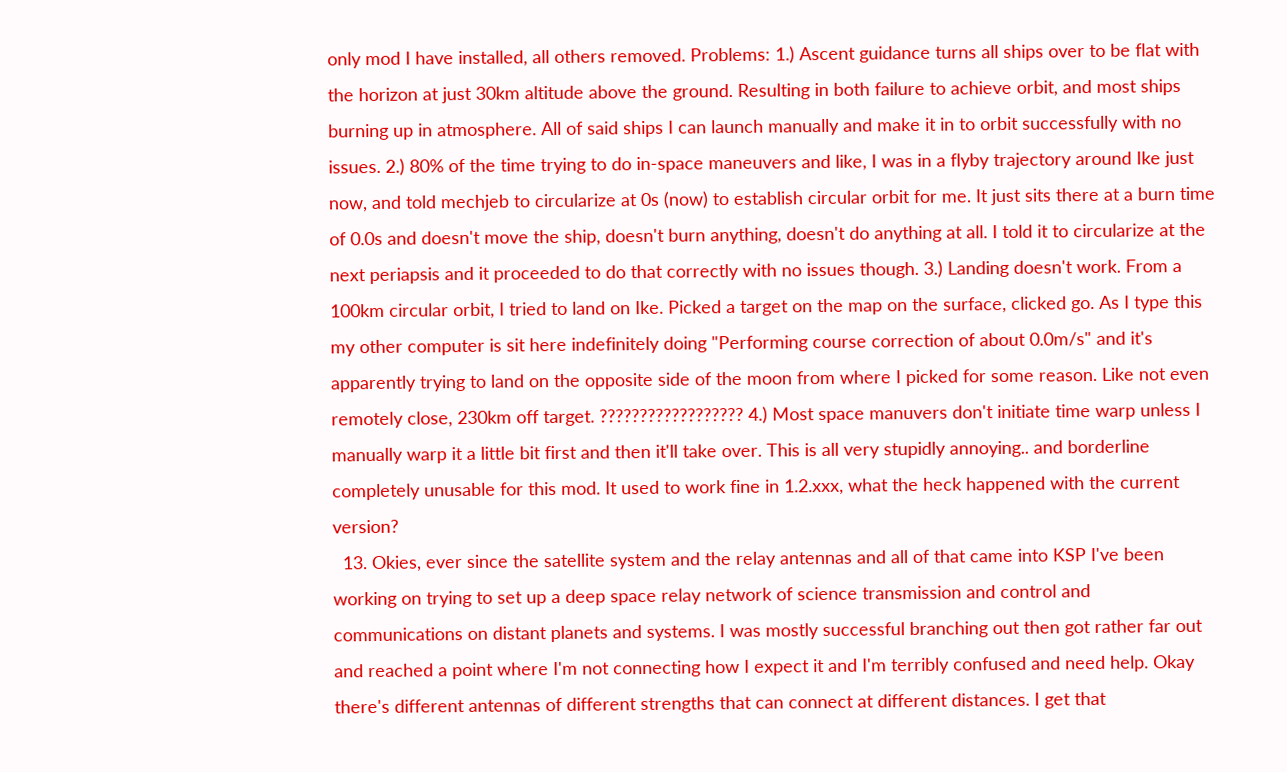only mod I have installed, all others removed. Problems: 1.) Ascent guidance turns all ships over to be flat with the horizon at just 30km altitude above the ground. Resulting in both failure to achieve orbit, and most ships burning up in atmosphere. All of said ships I can launch manually and make it in to orbit successfully with no issues. 2.) 80% of the time trying to do in-space maneuvers and like, I was in a flyby trajectory around Ike just now, and told mechjeb to circularize at 0s (now) to establish circular orbit for me. It just sits there at a burn time of 0.0s and doesn't move the ship, doesn't burn anything, doesn't do anything at all. I told it to circularize at the next periapsis and it proceeded to do that correctly with no issues though. 3.) Landing doesn't work. From a 100km circular orbit, I tried to land on Ike. Picked a target on the map on the surface, clicked go. As I type this my other computer is sit here indefinitely doing "Performing course correction of about 0.0m/s" and it's apparently trying to land on the opposite side of the moon from where I picked for some reason. Like not even remotely close, 230km off target. ?????????????????? 4.) Most space manuvers don't initiate time warp unless I manually warp it a little bit first and then it'll take over. This is all very stupidly annoying.. and borderline completely unusable for this mod. It used to work fine in 1.2.xxx, what the heck happened with the current version?
  13. Okies, ever since the satellite system and the relay antennas and all of that came into KSP I've been working on trying to set up a deep space relay network of science transmission and control and communications on distant planets and systems. I was mostly successful branching out then got rather far out and reached a point where I'm not connecting how I expect it and I'm terribly confused and need help. Okay there's different antennas of different strengths that can connect at different distances. I get that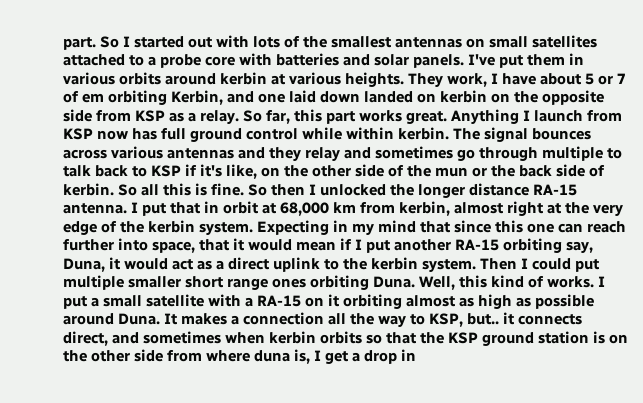part. So I started out with lots of the smallest antennas on small satellites attached to a probe core with batteries and solar panels. I've put them in various orbits around kerbin at various heights. They work, I have about 5 or 7 of em orbiting Kerbin, and one laid down landed on kerbin on the opposite side from KSP as a relay. So far, this part works great. Anything I launch from KSP now has full ground control while within kerbin. The signal bounces across various antennas and they relay and sometimes go through multiple to talk back to KSP if it's like, on the other side of the mun or the back side of kerbin. So all this is fine. So then I unlocked the longer distance RA-15 antenna. I put that in orbit at 68,000 km from kerbin, almost right at the very edge of the kerbin system. Expecting in my mind that since this one can reach further into space, that it would mean if I put another RA-15 orbiting say, Duna, it would act as a direct uplink to the kerbin system. Then I could put multiple smaller short range ones orbiting Duna. Well, this kind of works. I put a small satellite with a RA-15 on it orbiting almost as high as possible around Duna. It makes a connection all the way to KSP, but.. it connects direct, and sometimes when kerbin orbits so that the KSP ground station is on the other side from where duna is, I get a drop in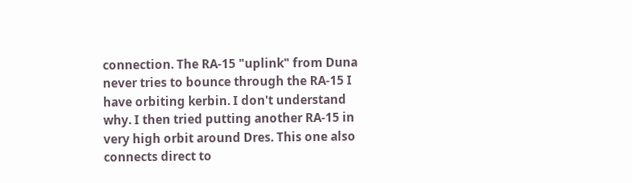connection. The RA-15 "uplink" from Duna never tries to bounce through the RA-15 I have orbiting kerbin. I don't understand why. I then tried putting another RA-15 in very high orbit around Dres. This one also connects direct to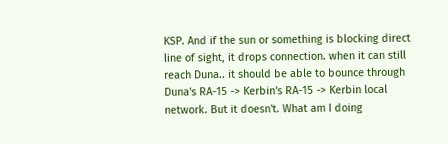KSP. And if the sun or something is blocking direct line of sight, it drops connection. when it can still reach Duna.. it should be able to bounce through Duna's RA-15 -> Kerbin's RA-15 -> Kerbin local network. But it doesn't. What am I doing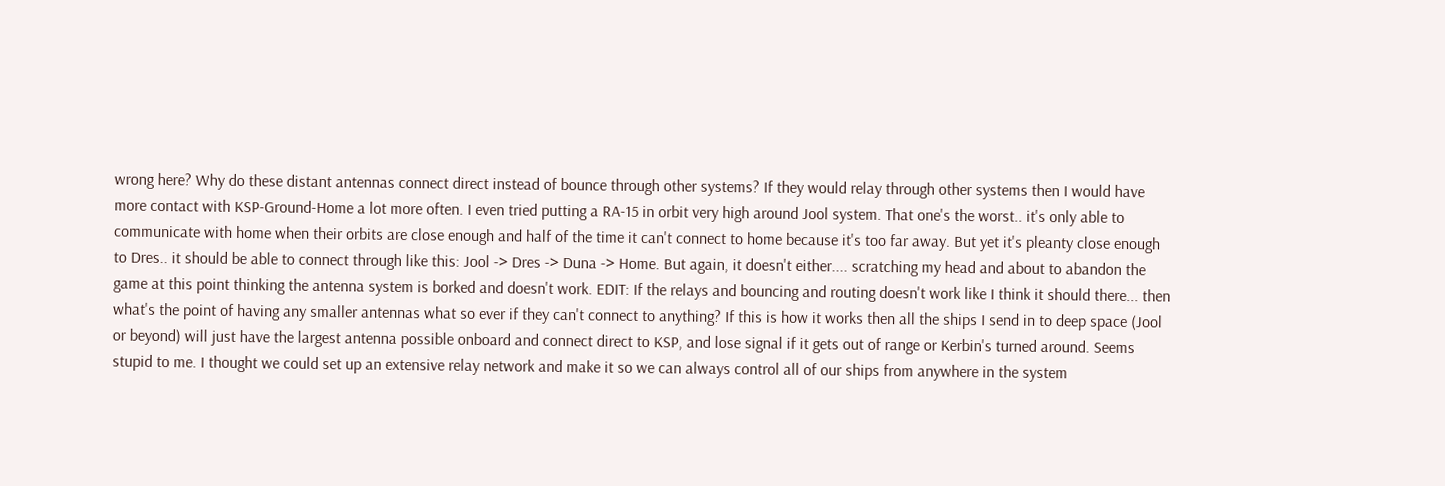wrong here? Why do these distant antennas connect direct instead of bounce through other systems? If they would relay through other systems then I would have more contact with KSP-Ground-Home a lot more often. I even tried putting a RA-15 in orbit very high around Jool system. That one's the worst.. it's only able to communicate with home when their orbits are close enough and half of the time it can't connect to home because it's too far away. But yet it's pleanty close enough to Dres.. it should be able to connect through like this: Jool -> Dres -> Duna -> Home. But again, it doesn't either.... scratching my head and about to abandon the game at this point thinking the antenna system is borked and doesn't work. EDIT: If the relays and bouncing and routing doesn't work like I think it should there... then what's the point of having any smaller antennas what so ever if they can't connect to anything? If this is how it works then all the ships I send in to deep space (Jool or beyond) will just have the largest antenna possible onboard and connect direct to KSP, and lose signal if it gets out of range or Kerbin's turned around. Seems stupid to me. I thought we could set up an extensive relay network and make it so we can always control all of our ships from anywhere in the system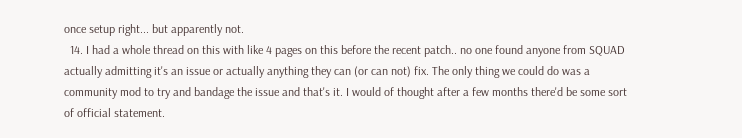once setup right... but apparently not.
  14. I had a whole thread on this with like 4 pages on this before the recent patch.. no one found anyone from SQUAD actually admitting it's an issue or actually anything they can (or can not) fix. The only thing we could do was a community mod to try and bandage the issue and that's it. I would of thought after a few months there'd be some sort of official statement.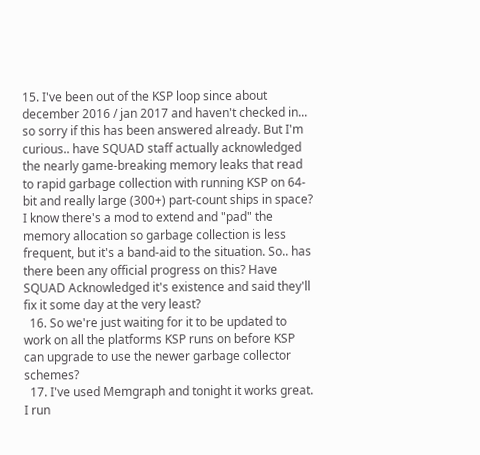15. I've been out of the KSP loop since about december 2016 / jan 2017 and haven't checked in... so sorry if this has been answered already. But I'm curious.. have SQUAD staff actually acknowledged the nearly game-breaking memory leaks that read to rapid garbage collection with running KSP on 64-bit and really large (300+) part-count ships in space? I know there's a mod to extend and "pad" the memory allocation so garbage collection is less frequent, but it's a band-aid to the situation. So.. has there been any official progress on this? Have SQUAD Acknowledged it's existence and said they'll fix it some day at the very least?
  16. So we're just waiting for it to be updated to work on all the platforms KSP runs on before KSP can upgrade to use the newer garbage collector schemes?
  17. I've used Memgraph and tonight it works great. I run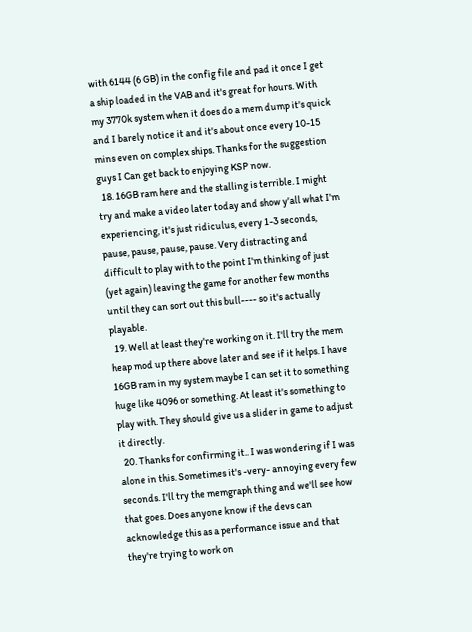with 6144 (6 GB) in the config file and pad it once I get a ship loaded in the VAB and it's great for hours. With my 3770k system when it does do a mem dump it's quick and I barely notice it and it's about once every 10-15 mins even on complex ships. Thanks for the suggestion guys I Can get back to enjoying KSP now.
  18. 16GB ram here and the stalling is terrible. I might try and make a video later today and show y'all what I'm experiencing, it's just ridiculus, every 1-3 seconds, pause, pause, pause, pause. Very distracting and difficult to play with to the point I'm thinking of just (yet again) leaving the game for another few months until they can sort out this bull---- so it's actually playable.
  19. Well at least they're working on it. I'll try the mem heap mod up there above later and see if it helps. I have 16GB ram in my system maybe I can set it to something huge like 4096 or something. At least it's something to play with. They should give us a slider in game to adjust it directly.
  20. Thanks for confirming it.. I was wondering if I was alone in this. Sometimes it's -very- annoying every few seconds. I'll try the memgraph thing and we'll see how that goes. Does anyone know if the devs can acknowledge this as a performance issue and that they're trying to work on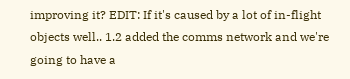improving it? EDIT: If it's caused by a lot of in-flight objects well.. 1.2 added the comms network and we're going to have a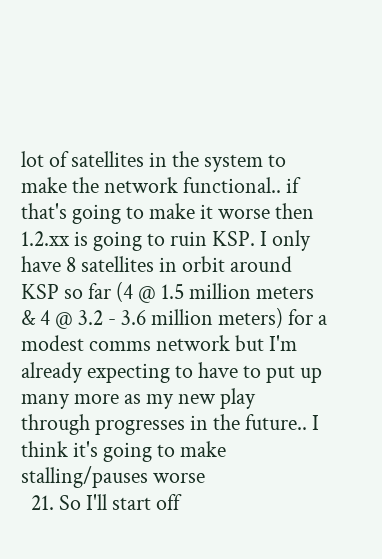lot of satellites in the system to make the network functional.. if that's going to make it worse then 1.2.xx is going to ruin KSP. I only have 8 satellites in orbit around KSP so far (4 @ 1.5 million meters & 4 @ 3.2 - 3.6 million meters) for a modest comms network but I'm already expecting to have to put up many more as my new play through progresses in the future.. I think it's going to make stalling/pauses worse
  21. So I'll start off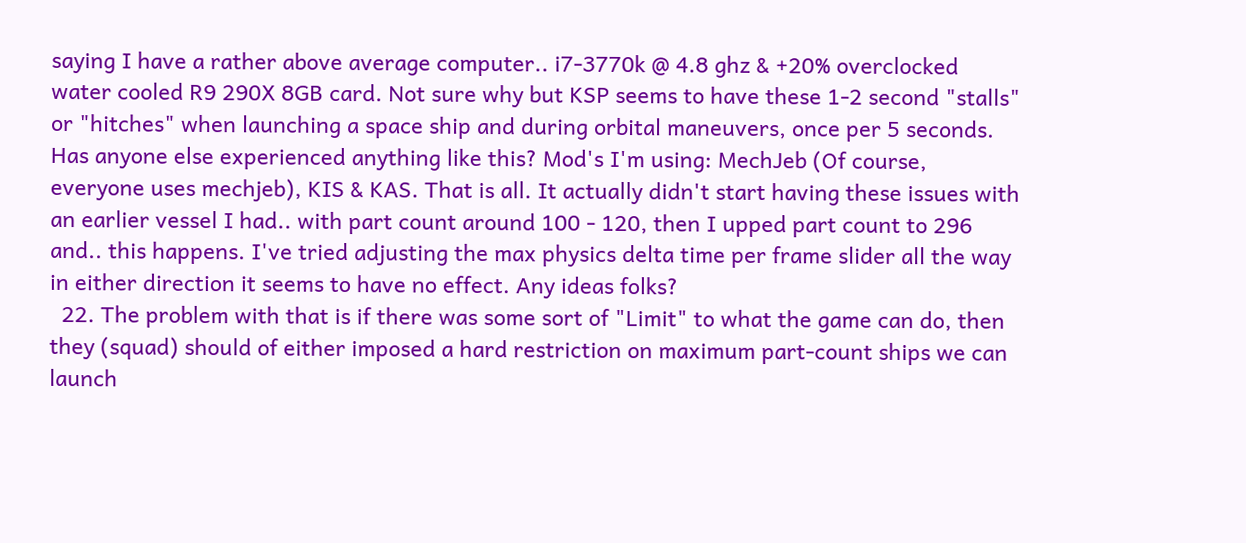saying I have a rather above average computer.. i7-3770k @ 4.8 ghz & +20% overclocked water cooled R9 290X 8GB card. Not sure why but KSP seems to have these 1-2 second "stalls" or "hitches" when launching a space ship and during orbital maneuvers, once per 5 seconds. Has anyone else experienced anything like this? Mod's I'm using: MechJeb (Of course, everyone uses mechjeb), KIS & KAS. That is all. It actually didn't start having these issues with an earlier vessel I had.. with part count around 100 - 120, then I upped part count to 296 and.. this happens. I've tried adjusting the max physics delta time per frame slider all the way in either direction it seems to have no effect. Any ideas folks?
  22. The problem with that is if there was some sort of "Limit" to what the game can do, then they (squad) should of either imposed a hard restriction on maximum part-count ships we can launch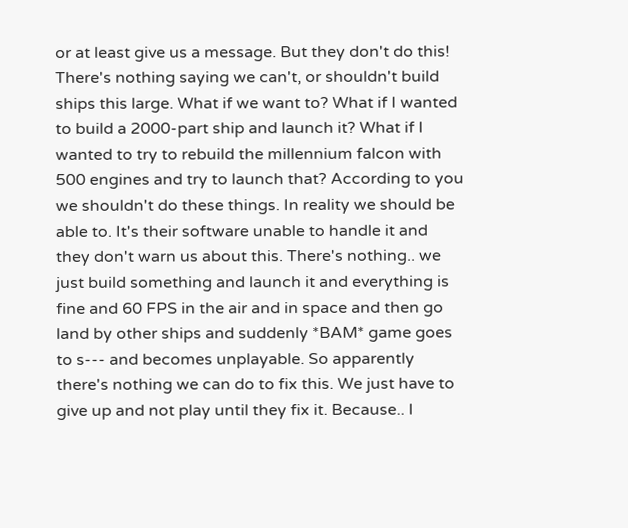or at least give us a message. But they don't do this! There's nothing saying we can't, or shouldn't build ships this large. What if we want to? What if I wanted to build a 2000-part ship and launch it? What if I wanted to try to rebuild the millennium falcon with 500 engines and try to launch that? According to you we shouldn't do these things. In reality we should be able to. It's their software unable to handle it and they don't warn us about this. There's nothing.. we just build something and launch it and everything is fine and 60 FPS in the air and in space and then go land by other ships and suddenly *BAM* game goes to s--- and becomes unplayable. So apparently there's nothing we can do to fix this. We just have to give up and not play until they fix it. Because.. I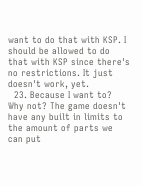want to do that with KSP. I should be allowed to do that with KSP since there's no restrictions. It just doesn't work, yet.
  23. Because I want to? Why not? The game doesn't have any built in limits to the amount of parts we can put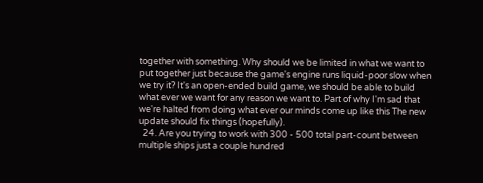together with something. Why should we be limited in what we want to put together just because the game's engine runs liquid-poor slow when we try it? It's an open-ended build game, we should be able to build what ever we want for any reason we want to. Part of why I'm sad that we're halted from doing what ever our minds come up like this The new update should fix things (hopefully).
  24. Are you trying to work with 300 - 500 total part-count between multiple ships just a couple hundred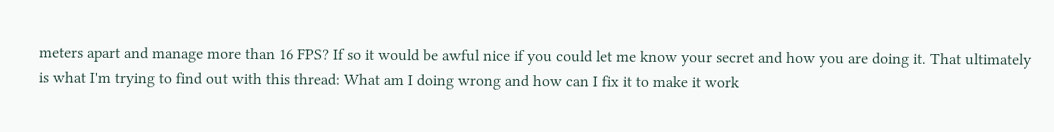meters apart and manage more than 16 FPS? If so it would be awful nice if you could let me know your secret and how you are doing it. That ultimately is what I'm trying to find out with this thread: What am I doing wrong and how can I fix it to make it work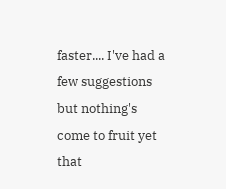faster.... I've had a few suggestions but nothing's come to fruit yet that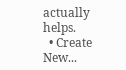actually helps.
  • Create New...